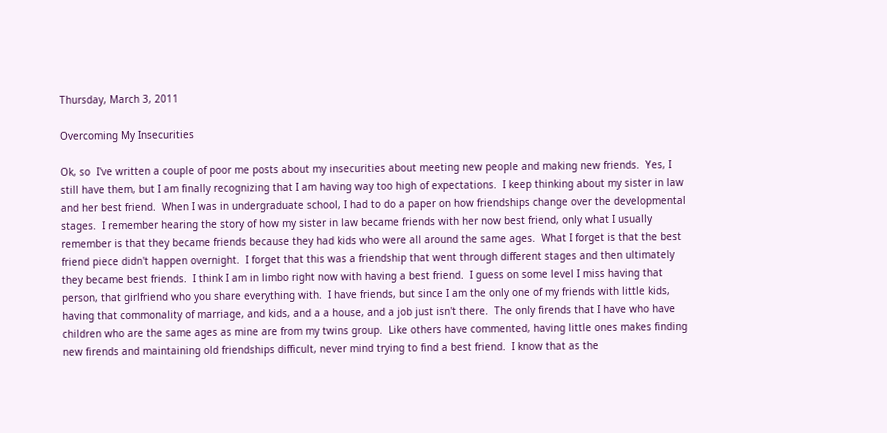Thursday, March 3, 2011

Overcoming My Insecurities

Ok, so  I've written a couple of poor me posts about my insecurities about meeting new people and making new friends.  Yes, I still have them, but I am finally recognizing that I am having way too high of expectations.  I keep thinking about my sister in law and her best friend.  When I was in undergraduate school, I had to do a paper on how friendships change over the developmental stages.  I remember hearing the story of how my sister in law became friends with her now best friend, only what I usually remember is that they became friends because they had kids who were all around the same ages.  What I forget is that the best friend piece didn't happen overnight.  I forget that this was a friendship that went through different stages and then ultimately they became best friends.  I think I am in limbo right now with having a best friend.  I guess on some level I miss having that person, that girlfriend who you share everything with.  I have friends, but since I am the only one of my friends with little kids, having that commonality of marriage, and kids, and a a house, and a job just isn't there.  The only firends that I have who have children who are the same ages as mine are from my twins group.  Like others have commented, having little ones makes finding new firends and maintaining old friendships difficult, never mind trying to find a best friend.  I know that as the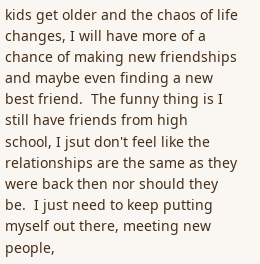kids get older and the chaos of life changes, I will have more of a chance of making new friendships and maybe even finding a new best friend.  The funny thing is I still have friends from high school, I jsut don't feel like the relationships are the same as they were back then nor should they be.  I just need to keep putting myself out there, meeting new people,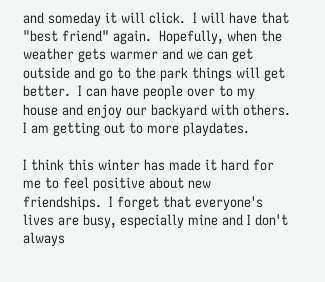and someday it will click.  I will have that "best friend" again.  Hopefully, when the weather gets warmer and we can get outside and go to the park things will get better.  I can have people over to my house and enjoy our backyard with others.  I am getting out to more playdates.

I think this winter has made it hard for me to feel positive about new friendships.  I forget that everyone's lives are busy, especially mine and I don't always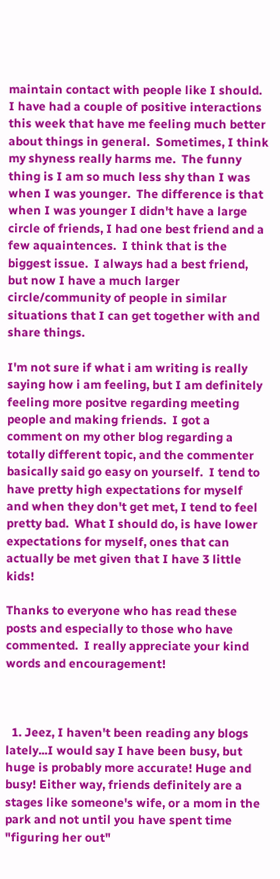maintain contact with people like I should.  I have had a couple of positive interactions this week that have me feeling much better about things in general.  Sometimes, I think my shyness really harms me.  The funny thing is I am so much less shy than I was when I was younger.  The difference is that when I was younger I didn't have a large circle of friends, I had one best friend and a few aquaintences.  I think that is the biggest issue.  I always had a best friend, but now I have a much larger circle/community of people in similar situations that I can get together with and share things.

I'm not sure if what i am writing is really saying how i am feeling, but I am definitely feeling more positve regarding meeting people and making friends.  I got a comment on my other blog regarding a totally different topic, and the commenter basically said go easy on yourself.  I tend to have pretty high expectations for myself and when they don't get met, I tend to feel pretty bad.  What I should do, is have lower expectations for myself, ones that can actually be met given that I have 3 little kids!

Thanks to everyone who has read these posts and especially to those who have commented.  I really appreciate your kind words and encouragement!



  1. Jeez, I haven't been reading any blogs lately...I would say I have been busy, but huge is probably more accurate! Huge and busy! Either way, friends definitely are a stages like someone's wife, or a mom in the park and not until you have spent time "figuring her out"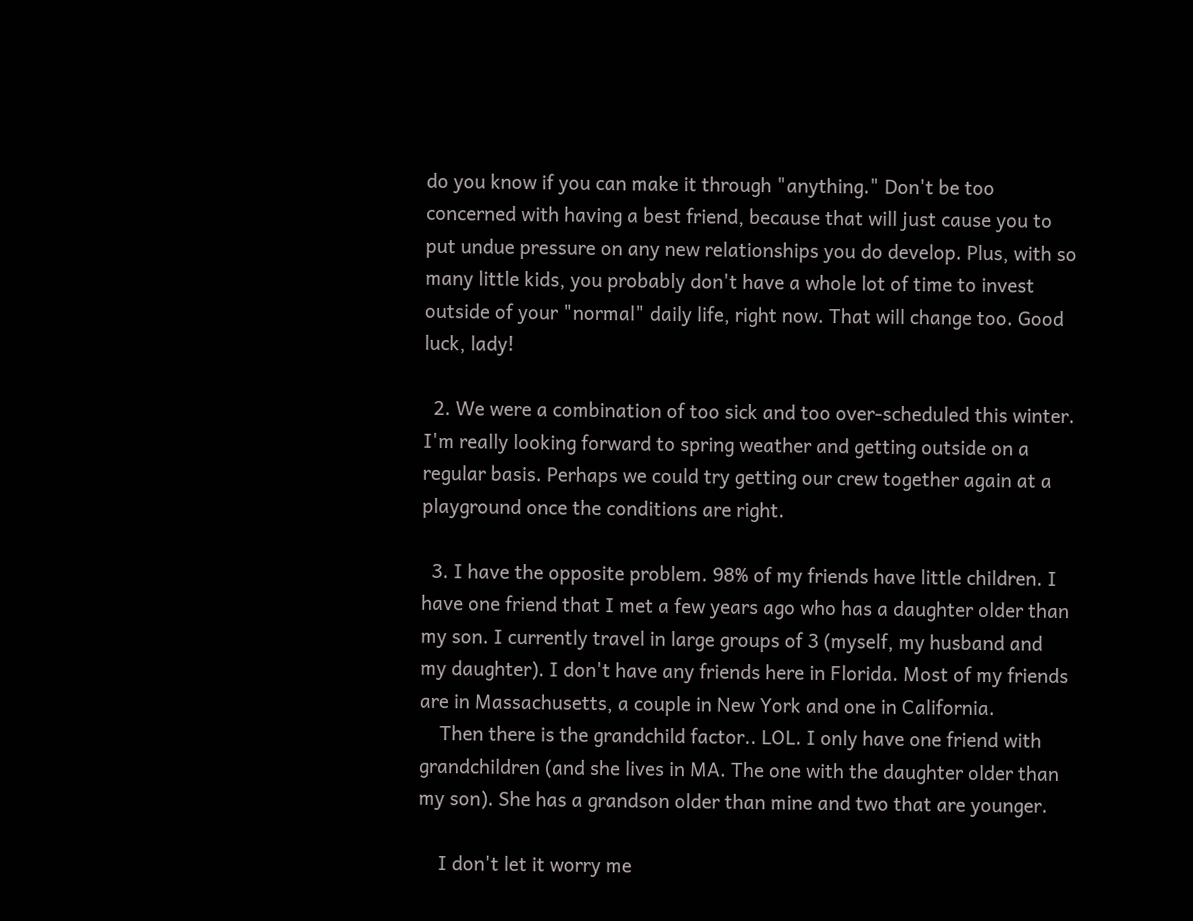do you know if you can make it through "anything." Don't be too concerned with having a best friend, because that will just cause you to put undue pressure on any new relationships you do develop. Plus, with so many little kids, you probably don't have a whole lot of time to invest outside of your "normal" daily life, right now. That will change too. Good luck, lady!

  2. We were a combination of too sick and too over-scheduled this winter. I'm really looking forward to spring weather and getting outside on a regular basis. Perhaps we could try getting our crew together again at a playground once the conditions are right.

  3. I have the opposite problem. 98% of my friends have little children. I have one friend that I met a few years ago who has a daughter older than my son. I currently travel in large groups of 3 (myself, my husband and my daughter). I don't have any friends here in Florida. Most of my friends are in Massachusetts, a couple in New York and one in California.
    Then there is the grandchild factor.. LOL. I only have one friend with grandchildren (and she lives in MA. The one with the daughter older than my son). She has a grandson older than mine and two that are younger.

    I don't let it worry me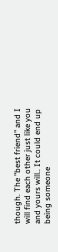though. The "best friend" and I will find each other just like you and yours will.. It could end up being someone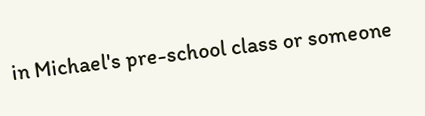in Michael's pre-school class or someone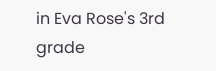in Eva Rose's 3rd grade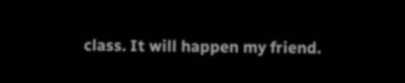class. It will happen my friend.